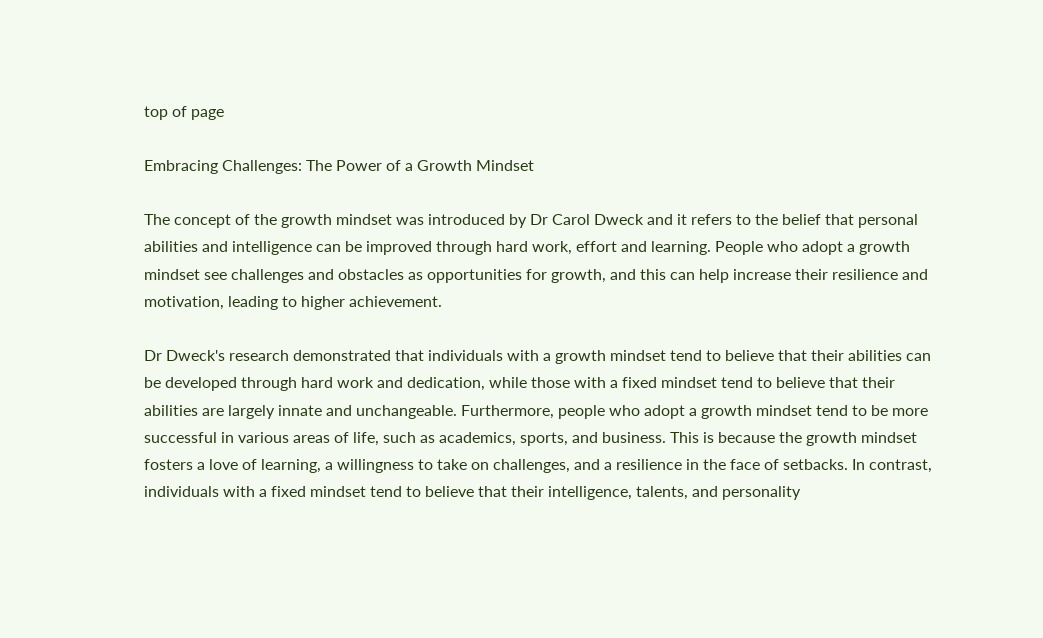top of page

Embracing Challenges: The Power of a Growth Mindset

The concept of the growth mindset was introduced by Dr Carol Dweck and it refers to the belief that personal abilities and intelligence can be improved through hard work, effort and learning. People who adopt a growth mindset see challenges and obstacles as opportunities for growth, and this can help increase their resilience and motivation, leading to higher achievement.

Dr Dweck's research demonstrated that individuals with a growth mindset tend to believe that their abilities can be developed through hard work and dedication, while those with a fixed mindset tend to believe that their abilities are largely innate and unchangeable. Furthermore, people who adopt a growth mindset tend to be more successful in various areas of life, such as academics, sports, and business. This is because the growth mindset fosters a love of learning, a willingness to take on challenges, and a resilience in the face of setbacks. In contrast, individuals with a fixed mindset tend to believe that their intelligence, talents, and personality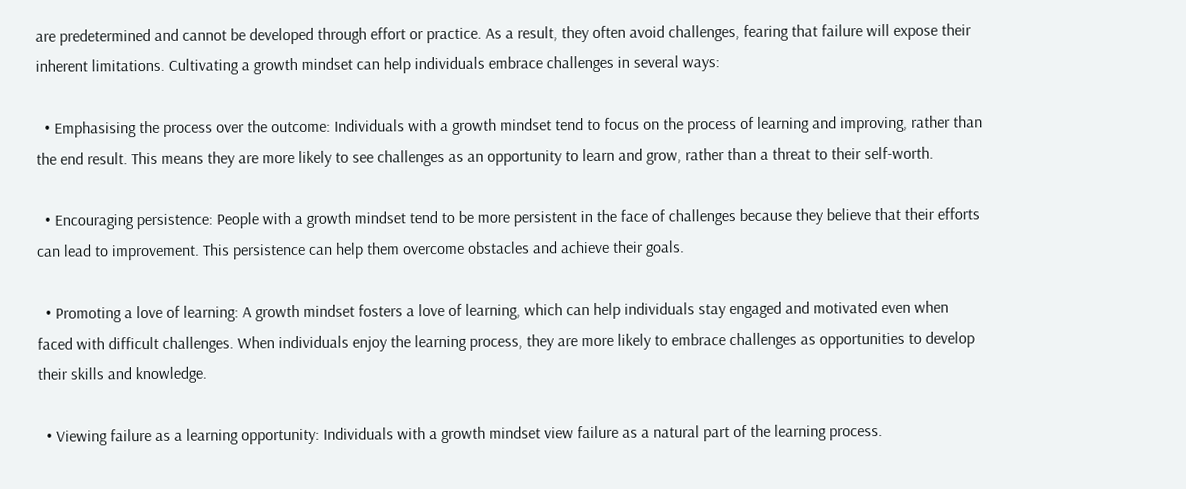are predetermined and cannot be developed through effort or practice. As a result, they often avoid challenges, fearing that failure will expose their inherent limitations. Cultivating a growth mindset can help individuals embrace challenges in several ways:

  • Emphasising the process over the outcome: Individuals with a growth mindset tend to focus on the process of learning and improving, rather than the end result. This means they are more likely to see challenges as an opportunity to learn and grow, rather than a threat to their self-worth.

  • Encouraging persistence: People with a growth mindset tend to be more persistent in the face of challenges because they believe that their efforts can lead to improvement. This persistence can help them overcome obstacles and achieve their goals.

  • Promoting a love of learning: A growth mindset fosters a love of learning, which can help individuals stay engaged and motivated even when faced with difficult challenges. When individuals enjoy the learning process, they are more likely to embrace challenges as opportunities to develop their skills and knowledge.

  • Viewing failure as a learning opportunity: Individuals with a growth mindset view failure as a natural part of the learning process.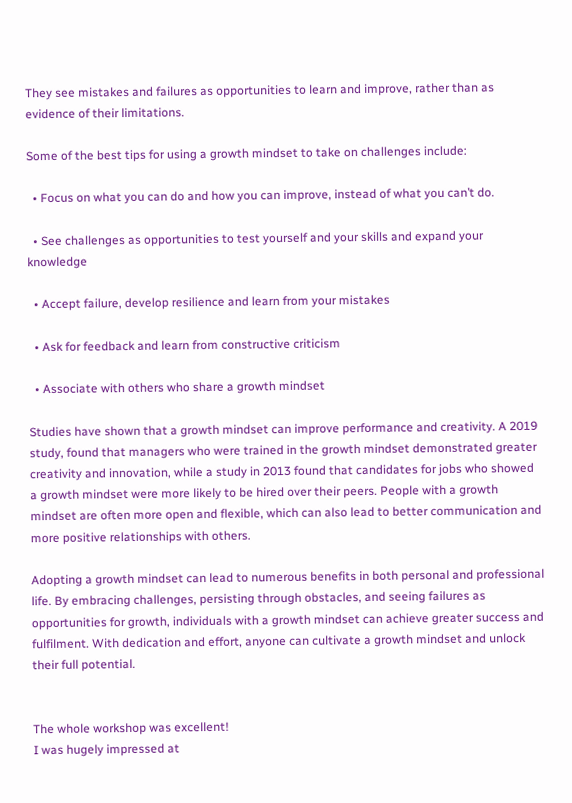They see mistakes and failures as opportunities to learn and improve, rather than as evidence of their limitations.

Some of the best tips for using a growth mindset to take on challenges include:

  • Focus on what you can do and how you can improve, instead of what you can’t do.

  • See challenges as opportunities to test yourself and your skills and expand your knowledge

  • Accept failure, develop resilience and learn from your mistakes

  • Ask for feedback and learn from constructive criticism

  • Associate with others who share a growth mindset

Studies have shown that a growth mindset can improve performance and creativity. A 2019 study, found that managers who were trained in the growth mindset demonstrated greater creativity and innovation, while a study in 2013 found that candidates for jobs who showed a growth mindset were more likely to be hired over their peers. People with a growth mindset are often more open and flexible, which can also lead to better communication and more positive relationships with others.

Adopting a growth mindset can lead to numerous benefits in both personal and professional life. By embracing challenges, persisting through obstacles, and seeing failures as opportunities for growth, individuals with a growth mindset can achieve greater success and fulfilment. With dedication and effort, anyone can cultivate a growth mindset and unlock their full potential.


The whole workshop was excellent!
I was hugely impressed at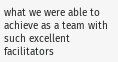what we were able to achieve as a team with such excellent facilitators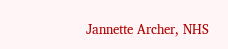Jannette Archer, NHS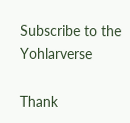Subscribe to the Yohlarverse

Thank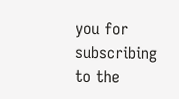you for subscribing to the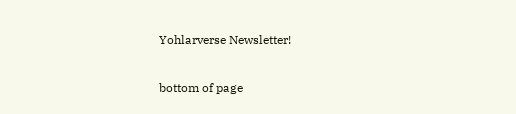Yohlarverse Newsletter!

bottom of page